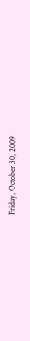Friday, October 30, 2009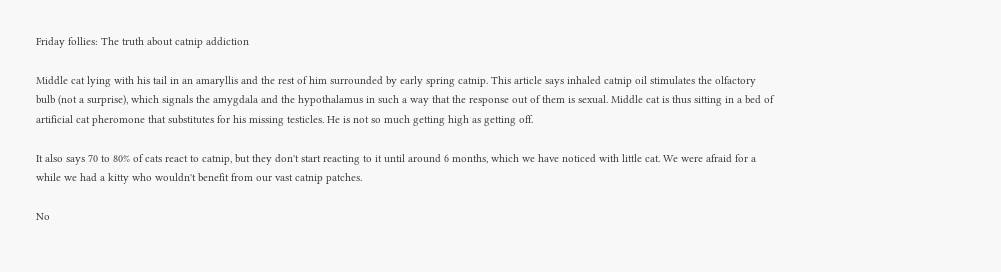Friday follies: The truth about catnip addiction

Middle cat lying with his tail in an amaryllis and the rest of him surrounded by early spring catnip. This article says inhaled catnip oil stimulates the olfactory bulb (not a surprise), which signals the amygdala and the hypothalamus in such a way that the response out of them is sexual. Middle cat is thus sitting in a bed of artificial cat pheromone that substitutes for his missing testicles. He is not so much getting high as getting off.

It also says 70 to 80% of cats react to catnip, but they don't start reacting to it until around 6 months, which we have noticed with little cat. We were afraid for a while we had a kitty who wouldn't benefit from our vast catnip patches.

No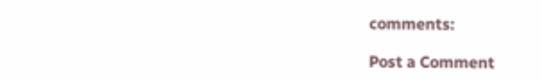comments:

Post a Comment